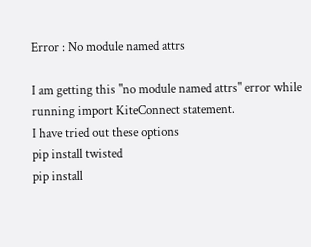Error : No module named attrs

I am getting this "no module named attrs" error while running import KiteConnect statement.
I have tried out these options
pip install twisted
pip install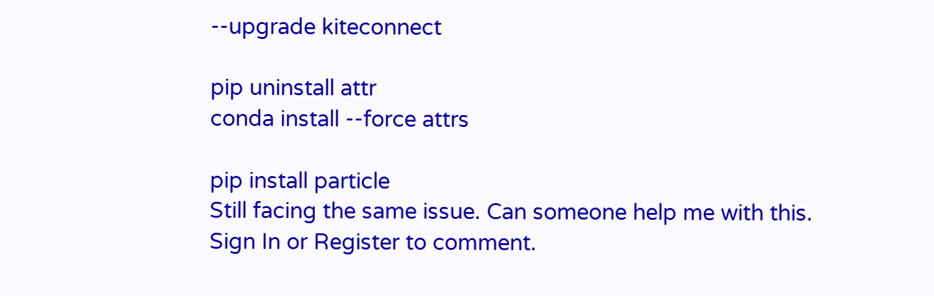--upgrade kiteconnect

pip uninstall attr
conda install --force attrs

pip install particle
Still facing the same issue. Can someone help me with this.
Sign In or Register to comment.